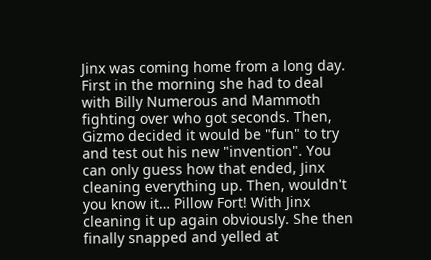Jinx was coming home from a long day. First in the morning she had to deal with Billy Numerous and Mammoth fighting over who got seconds. Then, Gizmo decided it would be "fun" to try and test out his new "invention". You can only guess how that ended, Jinx cleaning everything up. Then, wouldn't you know it… Pillow Fort! With Jinx cleaning it up again obviously. She then finally snapped and yelled at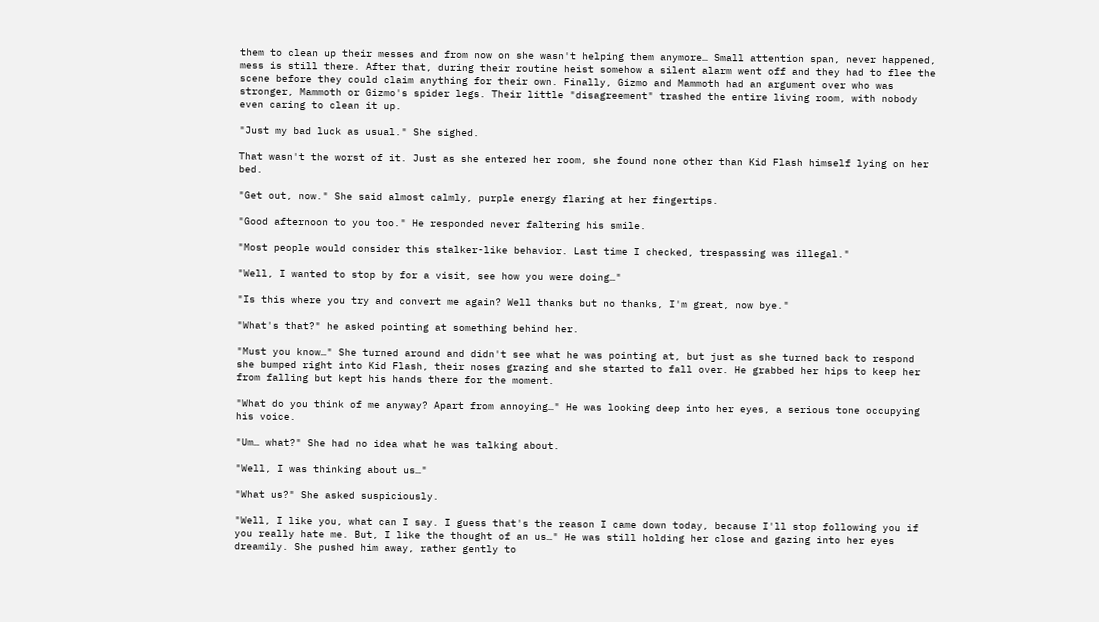them to clean up their messes and from now on she wasn't helping them anymore… Small attention span, never happened, mess is still there. After that, during their routine heist somehow a silent alarm went off and they had to flee the scene before they could claim anything for their own. Finally, Gizmo and Mammoth had an argument over who was stronger, Mammoth or Gizmo's spider legs. Their little "disagreement" trashed the entire living room, with nobody even caring to clean it up.

"Just my bad luck as usual." She sighed.

That wasn't the worst of it. Just as she entered her room, she found none other than Kid Flash himself lying on her bed.

"Get out, now." She said almost calmly, purple energy flaring at her fingertips.

"Good afternoon to you too." He responded never faltering his smile.

"Most people would consider this stalker-like behavior. Last time I checked, trespassing was illegal."

"Well, I wanted to stop by for a visit, see how you were doing…"

"Is this where you try and convert me again? Well thanks but no thanks, I'm great, now bye."

"What's that?" he asked pointing at something behind her.

"Must you know…" She turned around and didn't see what he was pointing at, but just as she turned back to respond she bumped right into Kid Flash, their noses grazing and she started to fall over. He grabbed her hips to keep her from falling but kept his hands there for the moment.

"What do you think of me anyway? Apart from annoying…" He was looking deep into her eyes, a serious tone occupying his voice.

"Um… what?" She had no idea what he was talking about.

"Well, I was thinking about us…"

"What us?" She asked suspiciously.

"Well, I like you, what can I say. I guess that's the reason I came down today, because I'll stop following you if you really hate me. But, I like the thought of an us…" He was still holding her close and gazing into her eyes dreamily. She pushed him away, rather gently to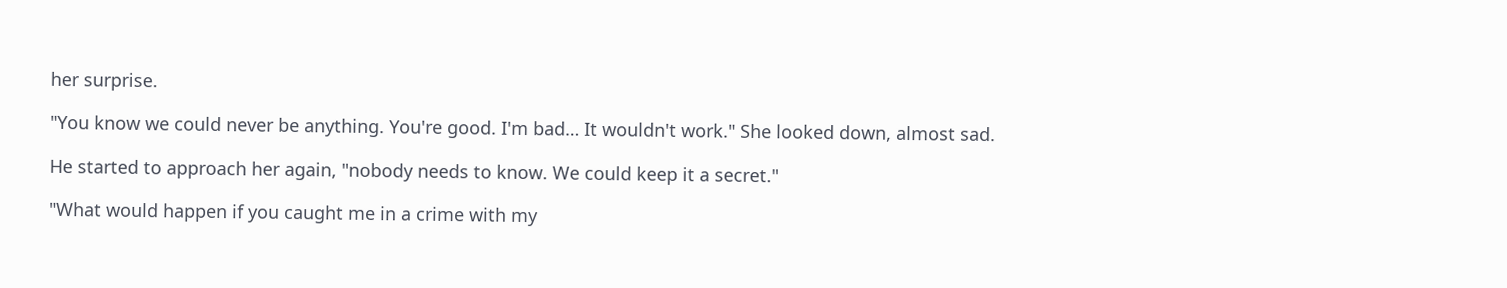her surprise.

"You know we could never be anything. You're good. I'm bad… It wouldn't work." She looked down, almost sad.

He started to approach her again, "nobody needs to know. We could keep it a secret."

"What would happen if you caught me in a crime with my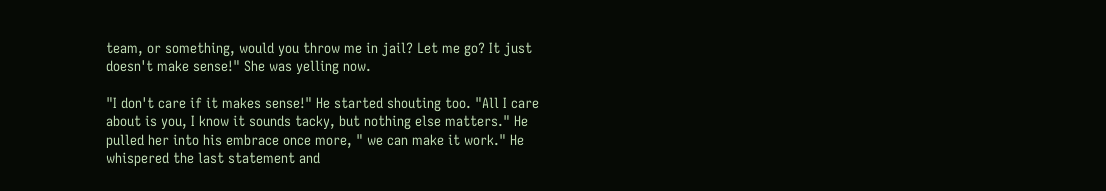team, or something, would you throw me in jail? Let me go? It just doesn't make sense!" She was yelling now.

"I don't care if it makes sense!" He started shouting too. "All I care about is you, I know it sounds tacky, but nothing else matters." He pulled her into his embrace once more, " we can make it work." He whispered the last statement and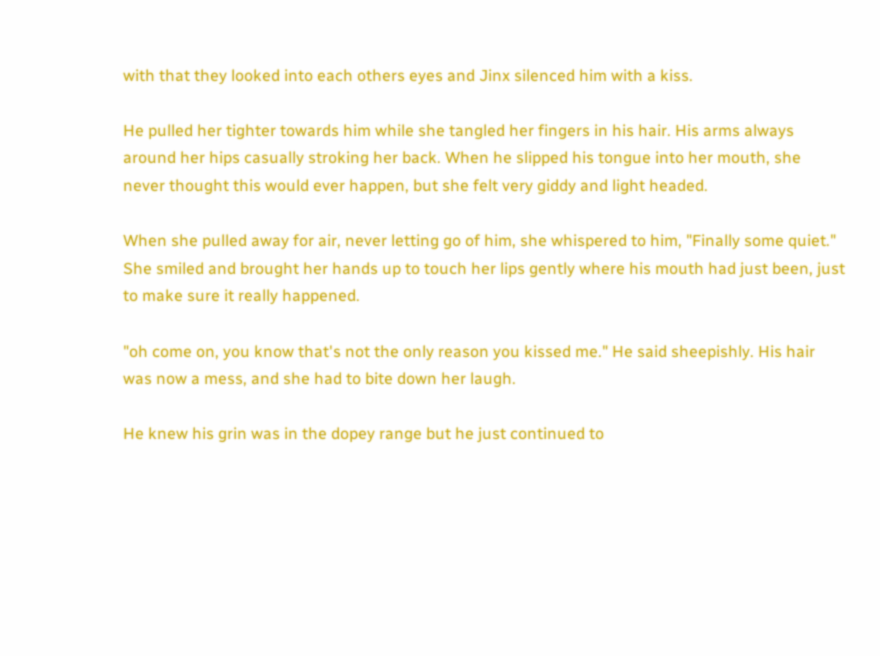with that they looked into each others eyes and Jinx silenced him with a kiss.

He pulled her tighter towards him while she tangled her fingers in his hair. His arms always around her hips casually stroking her back. When he slipped his tongue into her mouth, she never thought this would ever happen, but she felt very giddy and light headed.

When she pulled away for air, never letting go of him, she whispered to him, "Finally some quiet." She smiled and brought her hands up to touch her lips gently where his mouth had just been, just to make sure it really happened.

"oh come on, you know that's not the only reason you kissed me." He said sheepishly. His hair was now a mess, and she had to bite down her laugh.

He knew his grin was in the dopey range but he just continued to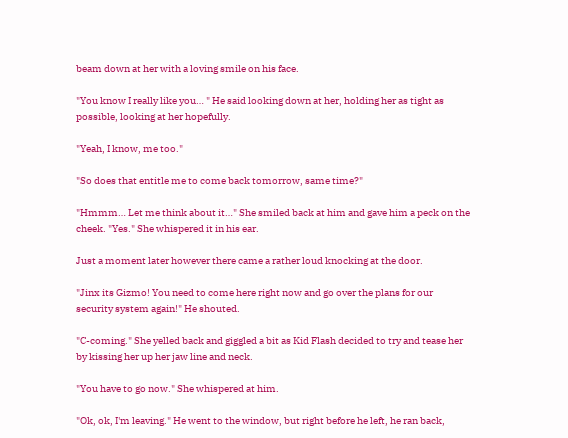beam down at her with a loving smile on his face.

"You know I really like you… " He said looking down at her, holding her as tight as possible, looking at her hopefully.

"Yeah, I know, me too."

"So does that entitle me to come back tomorrow, same time?"

"Hmmm… Let me think about it…" She smiled back at him and gave him a peck on the cheek. "Yes." She whispered it in his ear.

Just a moment later however there came a rather loud knocking at the door.

"Jinx its Gizmo! You need to come here right now and go over the plans for our security system again!" He shouted.

"C-coming." She yelled back and giggled a bit as Kid Flash decided to try and tease her by kissing her up her jaw line and neck.

"You have to go now." She whispered at him.

"Ok, ok, I'm leaving." He went to the window, but right before he left, he ran back,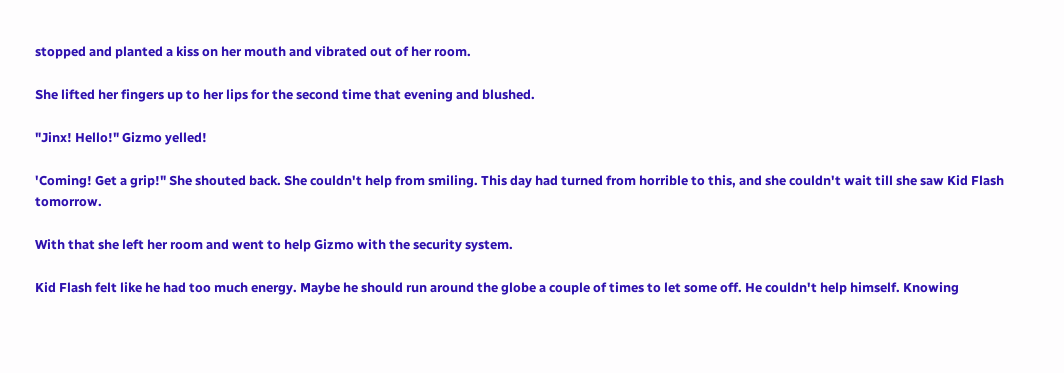stopped and planted a kiss on her mouth and vibrated out of her room.

She lifted her fingers up to her lips for the second time that evening and blushed.

"Jinx! Hello!" Gizmo yelled!

'Coming! Get a grip!" She shouted back. She couldn't help from smiling. This day had turned from horrible to this, and she couldn't wait till she saw Kid Flash tomorrow.

With that she left her room and went to help Gizmo with the security system.

Kid Flash felt like he had too much energy. Maybe he should run around the globe a couple of times to let some off. He couldn't help himself. Knowing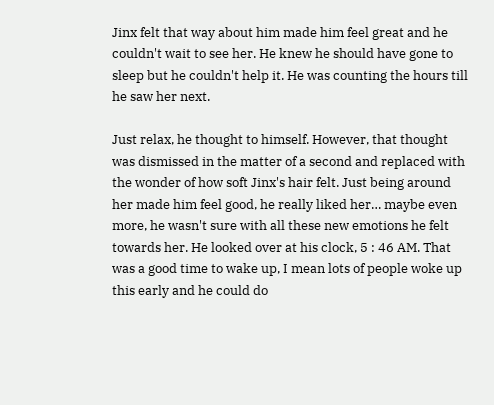Jinx felt that way about him made him feel great and he couldn't wait to see her. He knew he should have gone to sleep but he couldn't help it. He was counting the hours till he saw her next.

Just relax, he thought to himself. However, that thought was dismissed in the matter of a second and replaced with the wonder of how soft Jinx's hair felt. Just being around her made him feel good, he really liked her… maybe even more, he wasn't sure with all these new emotions he felt towards her. He looked over at his clock, 5 : 46 AM. That was a good time to wake up, I mean lots of people woke up this early and he could do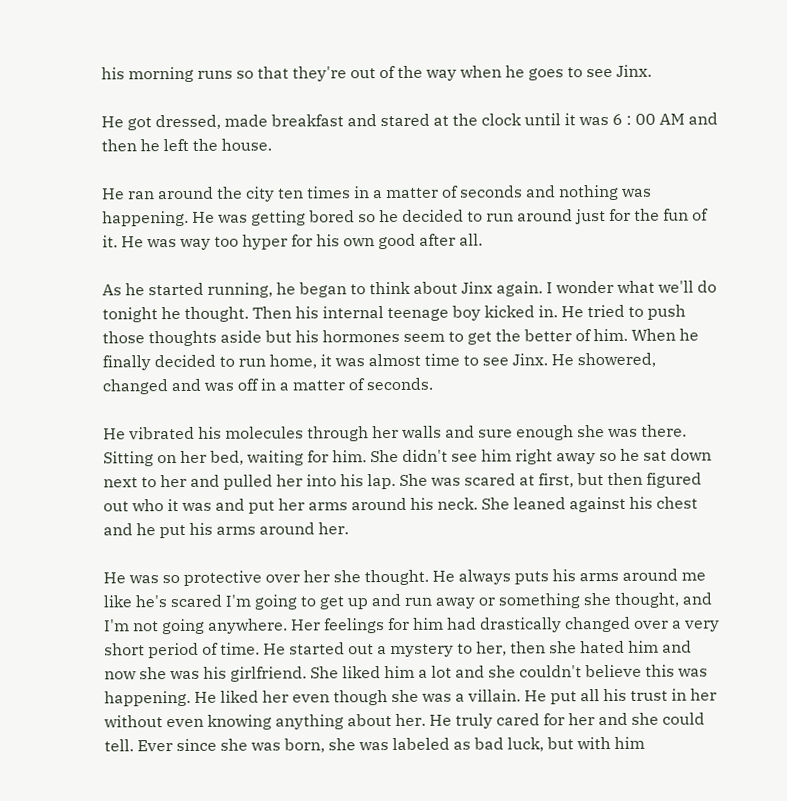his morning runs so that they're out of the way when he goes to see Jinx.

He got dressed, made breakfast and stared at the clock until it was 6 : 00 AM and then he left the house.

He ran around the city ten times in a matter of seconds and nothing was happening. He was getting bored so he decided to run around just for the fun of it. He was way too hyper for his own good after all.

As he started running, he began to think about Jinx again. I wonder what we'll do tonight he thought. Then his internal teenage boy kicked in. He tried to push those thoughts aside but his hormones seem to get the better of him. When he finally decided to run home, it was almost time to see Jinx. He showered, changed and was off in a matter of seconds.

He vibrated his molecules through her walls and sure enough she was there. Sitting on her bed, waiting for him. She didn't see him right away so he sat down next to her and pulled her into his lap. She was scared at first, but then figured out who it was and put her arms around his neck. She leaned against his chest and he put his arms around her.

He was so protective over her she thought. He always puts his arms around me like he's scared I'm going to get up and run away or something she thought, and I'm not going anywhere. Her feelings for him had drastically changed over a very short period of time. He started out a mystery to her, then she hated him and now she was his girlfriend. She liked him a lot and she couldn't believe this was happening. He liked her even though she was a villain. He put all his trust in her without even knowing anything about her. He truly cared for her and she could tell. Ever since she was born, she was labeled as bad luck, but with him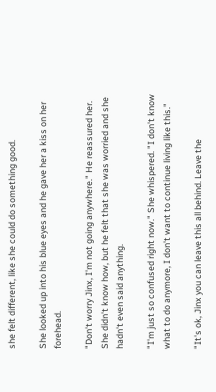she felt different, like she could do something good.

She looked up into his blue eyes and he gave her a kiss on her forehead.

"Don't worry Jinx, I'm not going anywhere." He reassured her. She didn't know how, but he felt that she was worried and she hadn't even said anything.

"I'm just so confused right now." She whispered. "I don't know what to do anymore, I don't want to continue living like this."

"It's ok, Jinx you can leave this all behind. Leave the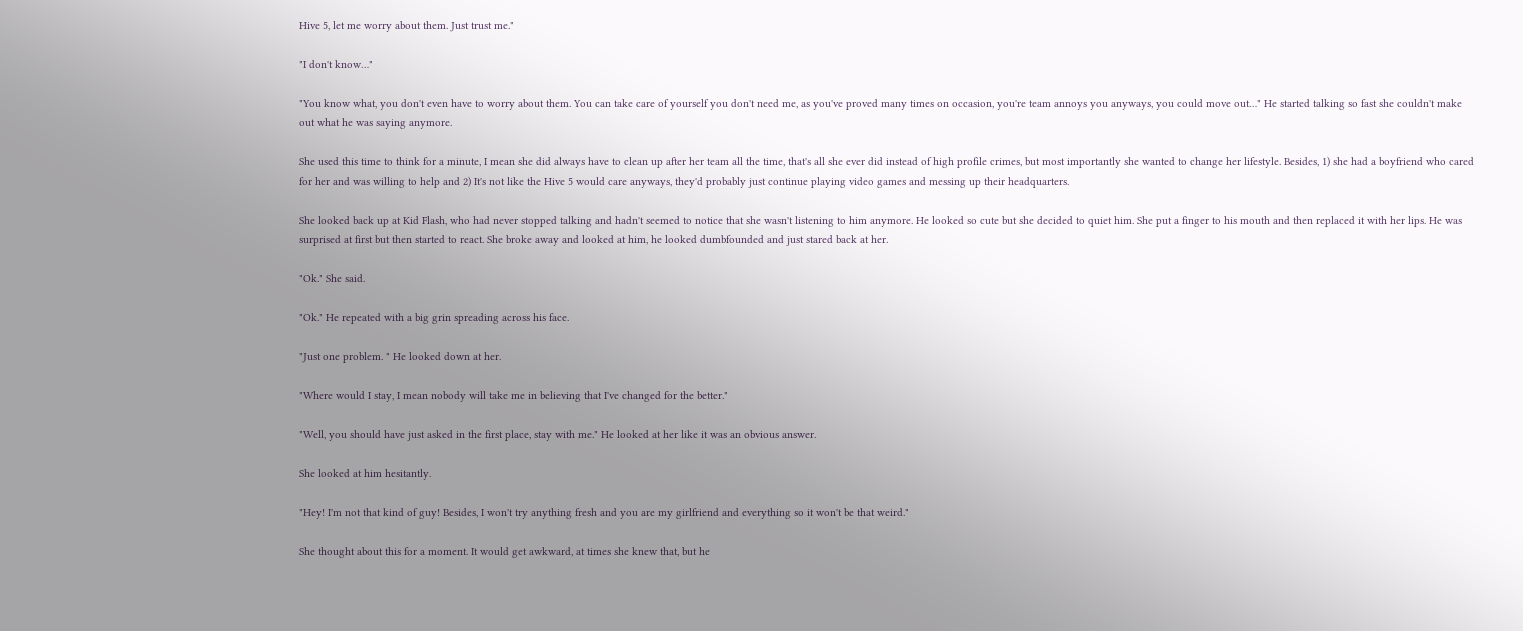Hive 5, let me worry about them. Just trust me."

"I don't know…"

"You know what, you don't even have to worry about them. You can take care of yourself you don't need me, as you've proved many times on occasion, you're team annoys you anyways, you could move out…" He started talking so fast she couldn't make out what he was saying anymore.

She used this time to think for a minute, I mean she did always have to clean up after her team all the time, that's all she ever did instead of high profile crimes, but most importantly she wanted to change her lifestyle. Besides, 1) she had a boyfriend who cared for her and was willing to help and 2) It's not like the Hive 5 would care anyways, they'd probably just continue playing video games and messing up their headquarters.

She looked back up at Kid Flash, who had never stopped talking and hadn't seemed to notice that she wasn't listening to him anymore. He looked so cute but she decided to quiet him. She put a finger to his mouth and then replaced it with her lips. He was surprised at first but then started to react. She broke away and looked at him, he looked dumbfounded and just stared back at her.

"Ok." She said.

"Ok." He repeated with a big grin spreading across his face.

"Just one problem. " He looked down at her.

"Where would I stay, I mean nobody will take me in believing that I've changed for the better."

"Well, you should have just asked in the first place, stay with me." He looked at her like it was an obvious answer.

She looked at him hesitantly.

"Hey! I'm not that kind of guy! Besides, I won't try anything fresh and you are my girlfriend and everything so it won't be that weird."

She thought about this for a moment. It would get awkward, at times she knew that, but he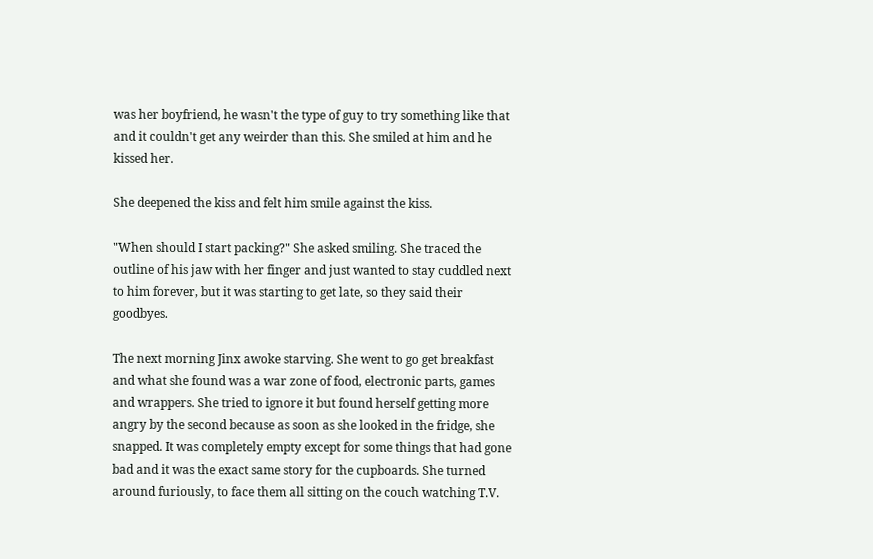was her boyfriend, he wasn't the type of guy to try something like that and it couldn't get any weirder than this. She smiled at him and he kissed her.

She deepened the kiss and felt him smile against the kiss.

"When should I start packing?" She asked smiling. She traced the outline of his jaw with her finger and just wanted to stay cuddled next to him forever, but it was starting to get late, so they said their goodbyes.

The next morning Jinx awoke starving. She went to go get breakfast and what she found was a war zone of food, electronic parts, games and wrappers. She tried to ignore it but found herself getting more angry by the second because as soon as she looked in the fridge, she snapped. It was completely empty except for some things that had gone bad and it was the exact same story for the cupboards. She turned around furiously, to face them all sitting on the couch watching T.V.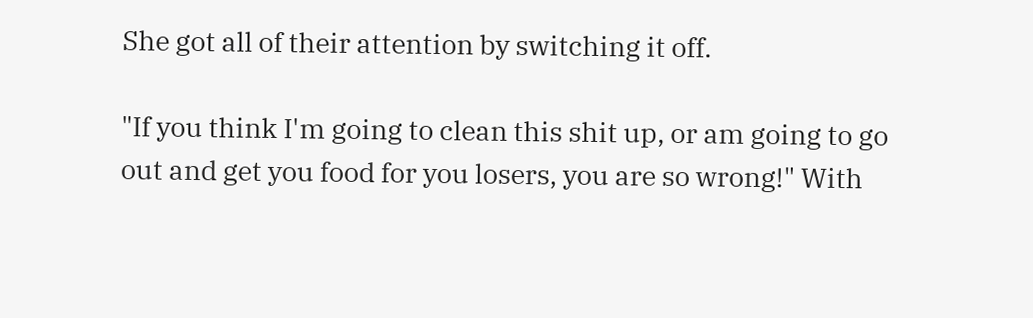She got all of their attention by switching it off.

"If you think I'm going to clean this shit up, or am going to go out and get you food for you losers, you are so wrong!" With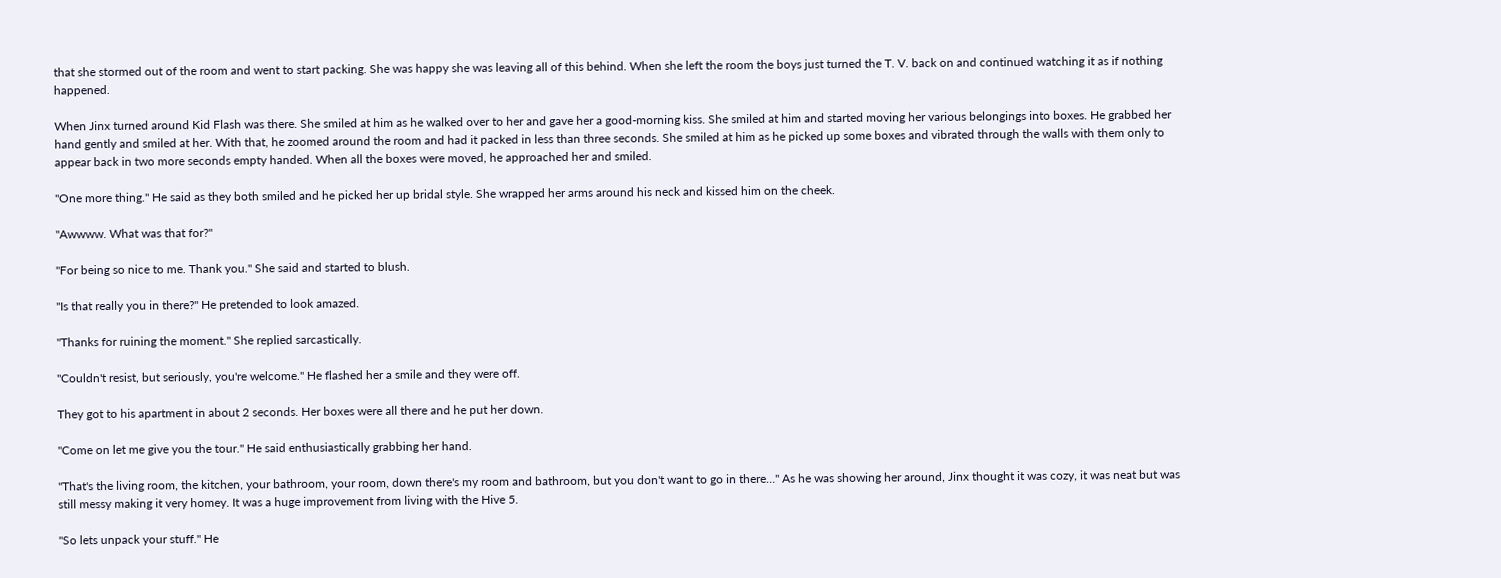that she stormed out of the room and went to start packing. She was happy she was leaving all of this behind. When she left the room the boys just turned the T. V. back on and continued watching it as if nothing happened.

When Jinx turned around Kid Flash was there. She smiled at him as he walked over to her and gave her a good-morning kiss. She smiled at him and started moving her various belongings into boxes. He grabbed her hand gently and smiled at her. With that, he zoomed around the room and had it packed in less than three seconds. She smiled at him as he picked up some boxes and vibrated through the walls with them only to appear back in two more seconds empty handed. When all the boxes were moved, he approached her and smiled.

"One more thing." He said as they both smiled and he picked her up bridal style. She wrapped her arms around his neck and kissed him on the cheek.

"Awwww. What was that for?"

"For being so nice to me. Thank you." She said and started to blush.

"Is that really you in there?" He pretended to look amazed.

"Thanks for ruining the moment." She replied sarcastically.

"Couldn't resist, but seriously, you're welcome." He flashed her a smile and they were off.

They got to his apartment in about 2 seconds. Her boxes were all there and he put her down.

"Come on let me give you the tour." He said enthusiastically grabbing her hand.

"That's the living room, the kitchen, your bathroom, your room, down there's my room and bathroom, but you don't want to go in there…" As he was showing her around, Jinx thought it was cozy, it was neat but was still messy making it very homey. It was a huge improvement from living with the Hive 5.

"So lets unpack your stuff." He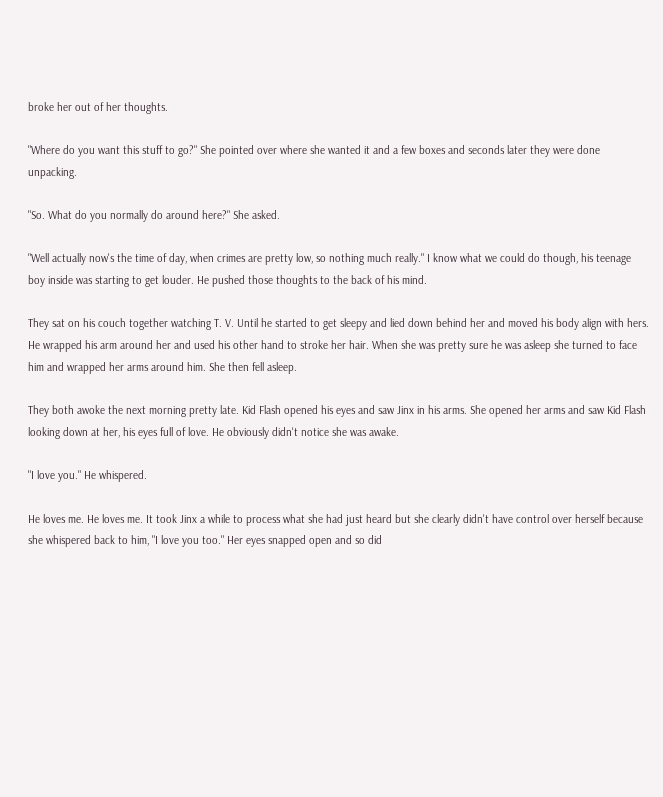broke her out of her thoughts.

"Where do you want this stuff to go?" She pointed over where she wanted it and a few boxes and seconds later they were done unpacking.

"So. What do you normally do around here?" She asked.

"Well actually now's the time of day, when crimes are pretty low, so nothing much really." I know what we could do though, his teenage boy inside was starting to get louder. He pushed those thoughts to the back of his mind.

They sat on his couch together watching T. V. Until he started to get sleepy and lied down behind her and moved his body align with hers. He wrapped his arm around her and used his other hand to stroke her hair. When she was pretty sure he was asleep she turned to face him and wrapped her arms around him. She then fell asleep.

They both awoke the next morning pretty late. Kid Flash opened his eyes and saw Jinx in his arms. She opened her arms and saw Kid Flash looking down at her, his eyes full of love. He obviously didn't notice she was awake.

"I love you." He whispered.

He loves me. He loves me. It took Jinx a while to process what she had just heard but she clearly didn't have control over herself because she whispered back to him, "I love you too." Her eyes snapped open and so did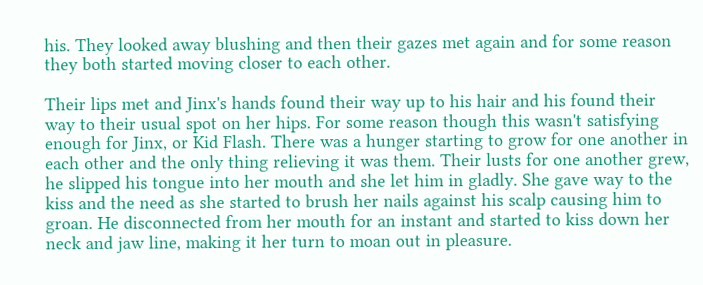his. They looked away blushing and then their gazes met again and for some reason they both started moving closer to each other.

Their lips met and Jinx's hands found their way up to his hair and his found their way to their usual spot on her hips. For some reason though this wasn't satisfying enough for Jinx, or Kid Flash. There was a hunger starting to grow for one another in each other and the only thing relieving it was them. Their lusts for one another grew, he slipped his tongue into her mouth and she let him in gladly. She gave way to the kiss and the need as she started to brush her nails against his scalp causing him to groan. He disconnected from her mouth for an instant and started to kiss down her neck and jaw line, making it her turn to moan out in pleasure.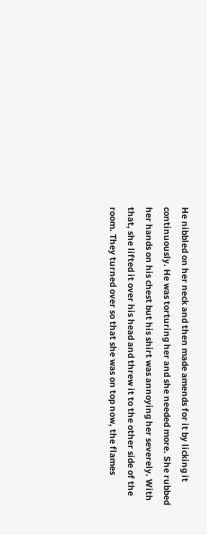He nibbled on her neck and then made amends for it by licking it continuously. He was torturing her and she needed more. She rubbed her hands on his chest but his shirt was annoying her severely. With that, she lifted it over his head and threw it to the other side of the room. They turned over so that she was on top now, the flames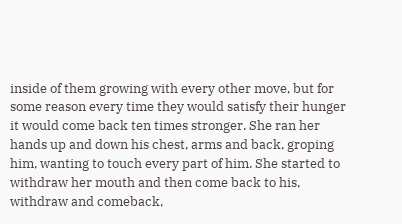inside of them growing with every other move, but for some reason every time they would satisfy their hunger it would come back ten times stronger. She ran her hands up and down his chest, arms and back, groping him, wanting to touch every part of him. She started to withdraw her mouth and then come back to his, withdraw and comeback,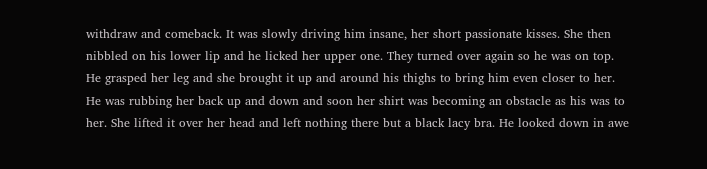withdraw and comeback. It was slowly driving him insane, her short passionate kisses. She then nibbled on his lower lip and he licked her upper one. They turned over again so he was on top. He grasped her leg and she brought it up and around his thighs to bring him even closer to her. He was rubbing her back up and down and soon her shirt was becoming an obstacle as his was to her. She lifted it over her head and left nothing there but a black lacy bra. He looked down in awe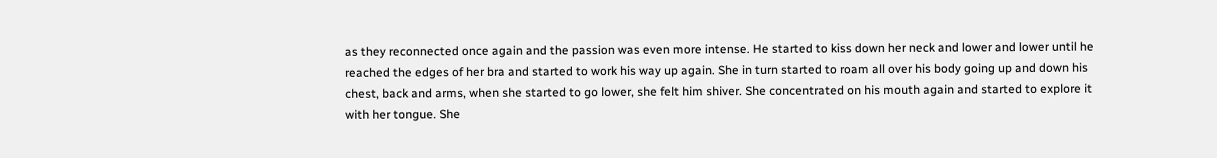as they reconnected once again and the passion was even more intense. He started to kiss down her neck and lower and lower until he reached the edges of her bra and started to work his way up again. She in turn started to roam all over his body going up and down his chest, back and arms, when she started to go lower, she felt him shiver. She concentrated on his mouth again and started to explore it with her tongue. She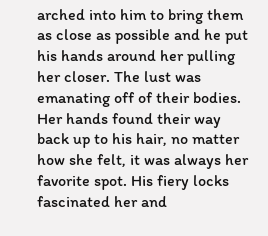arched into him to bring them as close as possible and he put his hands around her pulling her closer. The lust was emanating off of their bodies. Her hands found their way back up to his hair, no matter how she felt, it was always her favorite spot. His fiery locks fascinated her and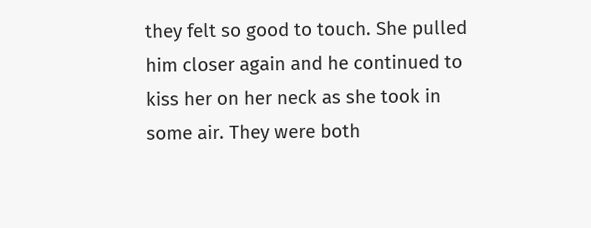they felt so good to touch. She pulled him closer again and he continued to kiss her on her neck as she took in some air. They were both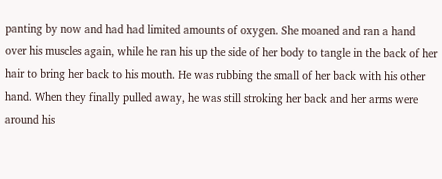panting by now and had had limited amounts of oxygen. She moaned and ran a hand over his muscles again, while he ran his up the side of her body to tangle in the back of her hair to bring her back to his mouth. He was rubbing the small of her back with his other hand. When they finally pulled away, he was still stroking her back and her arms were around his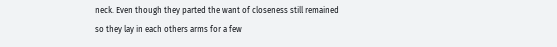neck. Even though they parted the want of closeness still remained so they lay in each others arms for a few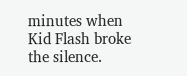minutes when Kid Flash broke the silence.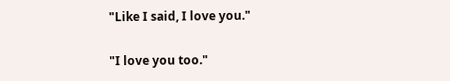"Like I said, I love you."

"I love you too."